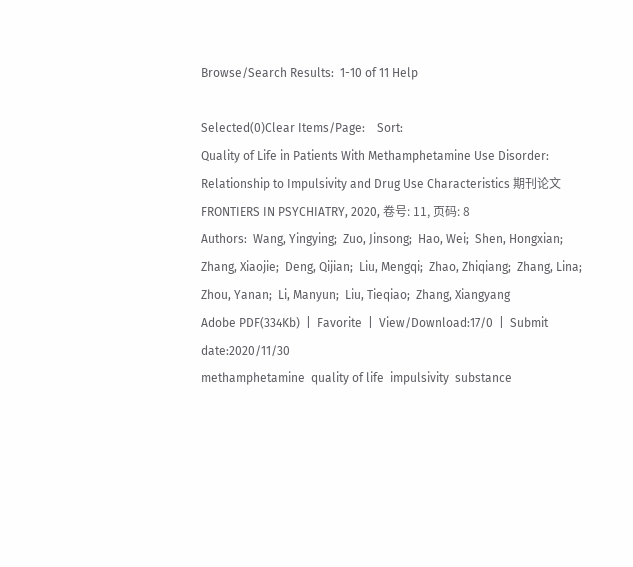Browse/Search Results:  1-10 of 11 Help

Selected(0)Clear Items/Page:    Sort:
Quality of Life in Patients With Methamphetamine Use Disorder: Relationship to Impulsivity and Drug Use Characteristics 期刊论文
FRONTIERS IN PSYCHIATRY, 2020, 卷号: 11, 页码: 8
Authors:  Wang, Yingying;  Zuo, Jinsong;  Hao, Wei;  Shen, Hongxian;  Zhang, Xiaojie;  Deng, Qijian;  Liu, Mengqi;  Zhao, Zhiqiang;  Zhang, Lina;  Zhou, Yanan;  Li, Manyun;  Liu, Tieqiao;  Zhang, Xiangyang
Adobe PDF(334Kb)  |  Favorite  |  View/Download:17/0  |  Submit date:2020/11/30
methamphetamine  quality of life  impulsivity  substance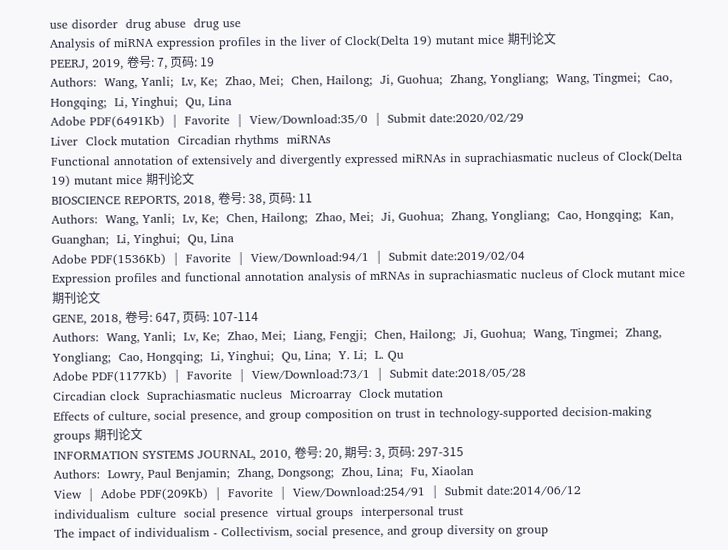use disorder  drug abuse  drug use
Analysis of miRNA expression profiles in the liver of Clock(Delta 19) mutant mice 期刊论文
PEERJ, 2019, 卷号: 7, 页码: 19
Authors:  Wang, Yanli;  Lv, Ke;  Zhao, Mei;  Chen, Hailong;  Ji, Guohua;  Zhang, Yongliang;  Wang, Tingmei;  Cao, Hongqing;  Li, Yinghui;  Qu, Lina
Adobe PDF(6491Kb)  |  Favorite  |  View/Download:35/0  |  Submit date:2020/02/29
Liver  Clock mutation  Circadian rhythms  miRNAs
Functional annotation of extensively and divergently expressed miRNAs in suprachiasmatic nucleus of Clock(Delta 19) mutant mice 期刊论文
BIOSCIENCE REPORTS, 2018, 卷号: 38, 页码: 11
Authors:  Wang, Yanli;  Lv, Ke;  Chen, Hailong;  Zhao, Mei;  Ji, Guohua;  Zhang, Yongliang;  Cao, Hongqing;  Kan, Guanghan;  Li, Yinghui;  Qu, Lina
Adobe PDF(1536Kb)  |  Favorite  |  View/Download:94/1  |  Submit date:2019/02/04
Expression profiles and functional annotation analysis of mRNAs in suprachiasmatic nucleus of Clock mutant mice 期刊论文
GENE, 2018, 卷号: 647, 页码: 107-114
Authors:  Wang, Yanli;  Lv, Ke;  Zhao, Mei;  Liang, Fengji;  Chen, Hailong;  Ji, Guohua;  Wang, Tingmei;  Zhang, Yongliang;  Cao, Hongqing;  Li, Yinghui;  Qu, Lina;  Y. Li;  L. Qu
Adobe PDF(1177Kb)  |  Favorite  |  View/Download:73/1  |  Submit date:2018/05/28
Circadian clock  Suprachiasmatic nucleus  Microarray  Clock mutation
Effects of culture, social presence, and group composition on trust in technology-supported decision-making groups 期刊论文
INFORMATION SYSTEMS JOURNAL, 2010, 卷号: 20, 期号: 3, 页码: 297-315
Authors:  Lowry, Paul Benjamin;  Zhang, Dongsong;  Zhou, Lina;  Fu, Xiaolan
View  |  Adobe PDF(209Kb)  |  Favorite  |  View/Download:254/91  |  Submit date:2014/06/12
individualism  culture  social presence  virtual groups  interpersonal trust
The impact of individualism - Collectivism, social presence, and group diversity on group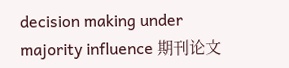decision making under majority influence 期刊论文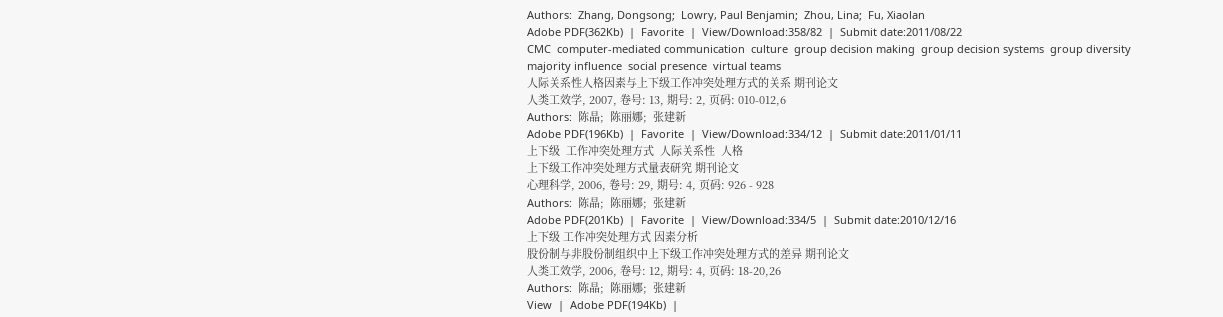Authors:  Zhang, Dongsong;  Lowry, Paul Benjamin;  Zhou, Lina;  Fu, Xiaolan
Adobe PDF(362Kb)  |  Favorite  |  View/Download:358/82  |  Submit date:2011/08/22
CMC  computer-mediated communication  culture  group decision making  group decision systems  group diversity  majority influence  social presence  virtual teams
人际关系性人格因素与上下级工作冲突处理方式的关系 期刊论文
人类工效学, 2007, 卷号: 13, 期号: 2, 页码: 010-012,6
Authors:  陈晶;  陈丽娜;  张建新
Adobe PDF(196Kb)  |  Favorite  |  View/Download:334/12  |  Submit date:2011/01/11
上下级  工作冲突处理方式  人际关系性  人格
上下级工作冲突处理方式量表研究 期刊论文
心理科学, 2006, 卷号: 29, 期号: 4, 页码: 926 - 928
Authors:  陈晶;  陈丽娜;  张建新
Adobe PDF(201Kb)  |  Favorite  |  View/Download:334/5  |  Submit date:2010/12/16
上下级 工作冲突处理方式 因素分析
股份制与非股份制组织中上下级工作冲突处理方式的差异 期刊论文
人类工效学, 2006, 卷号: 12, 期号: 4, 页码: 18-20,26
Authors:  陈晶;  陈丽娜;  张建新
View  |  Adobe PDF(194Kb)  |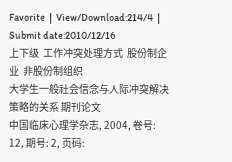Favorite  |  View/Download:214/4  |  Submit date:2010/12/16
上下级  工作冲突处理方式  股份制企业  非股份制组织
大学生一般社会信念与人际冲突解决策略的关系 期刊论文
中国临床心理学杂志, 2004, 卷号: 12, 期号: 2, 页码: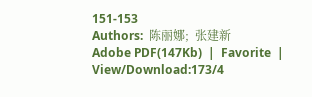151-153
Authors:  陈丽娜;  张建新
Adobe PDF(147Kb)  |  Favorite  |  View/Download:173/4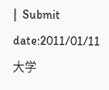|  Submit date:2011/01/11
大学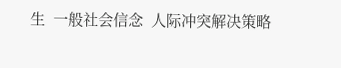生  一般社会信念  人际冲突解决策略